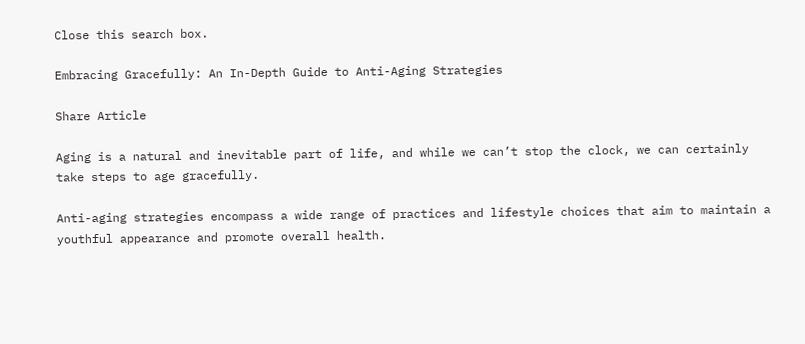Close this search box.

Embracing Gracefully: An In-Depth Guide to Anti-Aging Strategies

Share Article

Aging is a natural and inevitable part of life, and while we can’t stop the clock, we can certainly take steps to age gracefully.

Anti-aging strategies encompass a wide range of practices and lifestyle choices that aim to maintain a youthful appearance and promote overall health.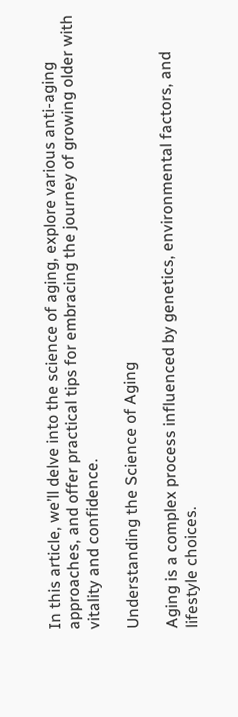In this article, we’ll delve into the science of aging, explore various anti-aging approaches, and offer practical tips for embracing the journey of growing older with vitality and confidence.

Understanding the Science of Aging

Aging is a complex process influenced by genetics, environmental factors, and lifestyle choices.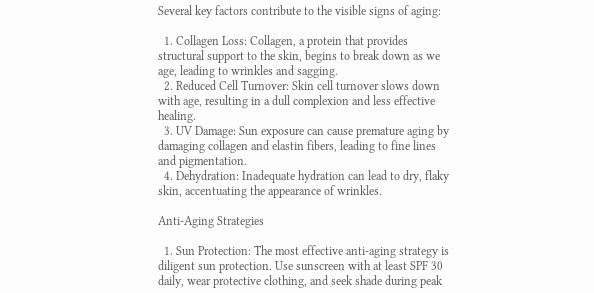Several key factors contribute to the visible signs of aging:

  1. Collagen Loss: Collagen, a protein that provides structural support to the skin, begins to break down as we age, leading to wrinkles and sagging.
  2. Reduced Cell Turnover: Skin cell turnover slows down with age, resulting in a dull complexion and less effective healing.
  3. UV Damage: Sun exposure can cause premature aging by damaging collagen and elastin fibers, leading to fine lines and pigmentation.
  4. Dehydration: Inadequate hydration can lead to dry, flaky skin, accentuating the appearance of wrinkles.

Anti-Aging Strategies

  1. Sun Protection: The most effective anti-aging strategy is diligent sun protection. Use sunscreen with at least SPF 30 daily, wear protective clothing, and seek shade during peak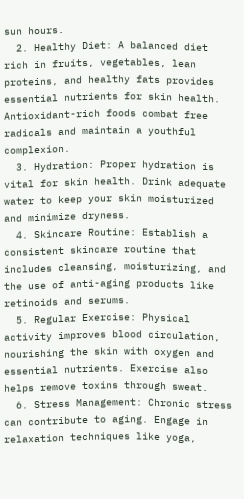sun hours.
  2. Healthy Diet: A balanced diet rich in fruits, vegetables, lean proteins, and healthy fats provides essential nutrients for skin health. Antioxidant-rich foods combat free radicals and maintain a youthful complexion.
  3. Hydration: Proper hydration is vital for skin health. Drink adequate water to keep your skin moisturized and minimize dryness.
  4. Skincare Routine: Establish a consistent skincare routine that includes cleansing, moisturizing, and the use of anti-aging products like retinoids and serums.
  5. Regular Exercise: Physical activity improves blood circulation, nourishing the skin with oxygen and essential nutrients. Exercise also helps remove toxins through sweat.
  6. Stress Management: Chronic stress can contribute to aging. Engage in relaxation techniques like yoga,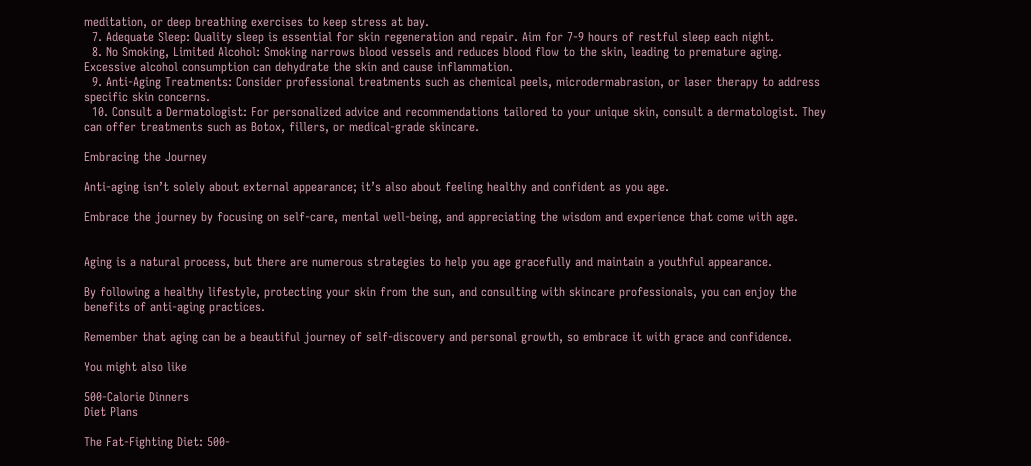meditation, or deep breathing exercises to keep stress at bay.
  7. Adequate Sleep: Quality sleep is essential for skin regeneration and repair. Aim for 7-9 hours of restful sleep each night.
  8. No Smoking, Limited Alcohol: Smoking narrows blood vessels and reduces blood flow to the skin, leading to premature aging. Excessive alcohol consumption can dehydrate the skin and cause inflammation.
  9. Anti-Aging Treatments: Consider professional treatments such as chemical peels, microdermabrasion, or laser therapy to address specific skin concerns.
  10. Consult a Dermatologist: For personalized advice and recommendations tailored to your unique skin, consult a dermatologist. They can offer treatments such as Botox, fillers, or medical-grade skincare.

Embracing the Journey

Anti-aging isn’t solely about external appearance; it’s also about feeling healthy and confident as you age.

Embrace the journey by focusing on self-care, mental well-being, and appreciating the wisdom and experience that come with age.


Aging is a natural process, but there are numerous strategies to help you age gracefully and maintain a youthful appearance.

By following a healthy lifestyle, protecting your skin from the sun, and consulting with skincare professionals, you can enjoy the benefits of anti-aging practices.

Remember that aging can be a beautiful journey of self-discovery and personal growth, so embrace it with grace and confidence.

You might also like

500-Calorie Dinners
Diet Plans

The Fat-Fighting Diet: 500-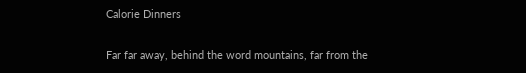Calorie Dinners

Far far away, behind the word mountains, far from the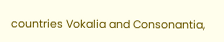countries Vokalia and Consonantia,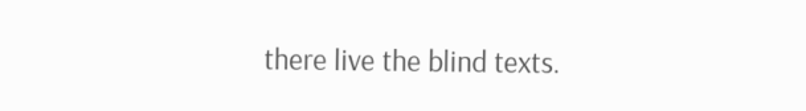there live the blind texts.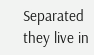Separated they live in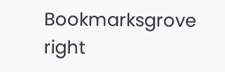Bookmarksgrove right